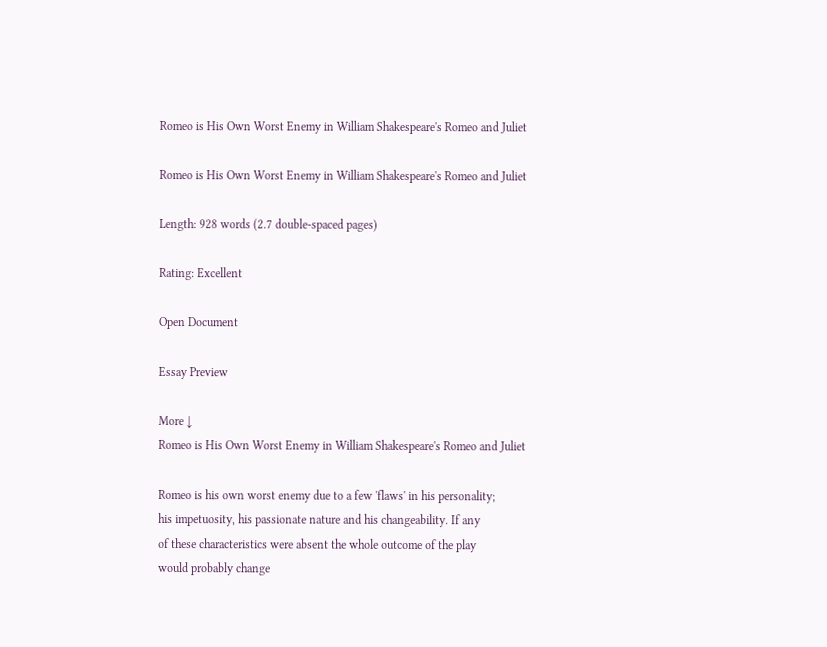Romeo is His Own Worst Enemy in William Shakespeare's Romeo and Juliet

Romeo is His Own Worst Enemy in William Shakespeare's Romeo and Juliet

Length: 928 words (2.7 double-spaced pages)

Rating: Excellent

Open Document

Essay Preview

More ↓
Romeo is His Own Worst Enemy in William Shakespeare's Romeo and Juliet

Romeo is his own worst enemy due to a few 'flaws' in his personality;
his impetuosity, his passionate nature and his changeability. If any
of these characteristics were absent the whole outcome of the play
would probably change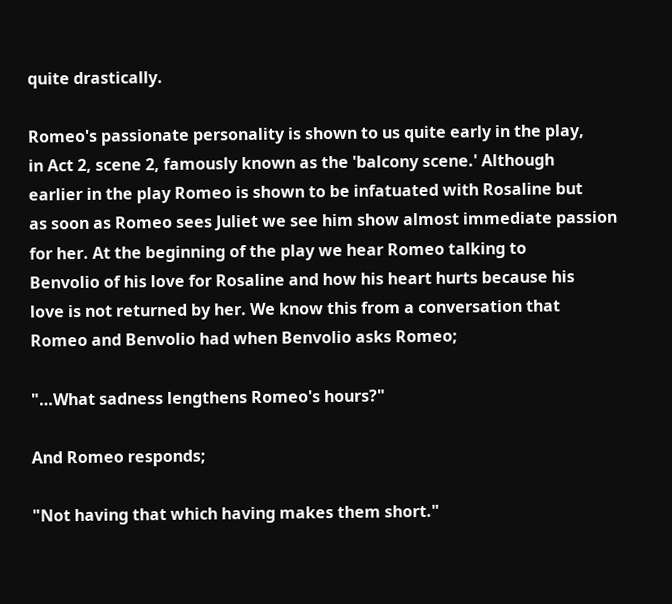quite drastically.

Romeo's passionate personality is shown to us quite early in the play,
in Act 2, scene 2, famously known as the 'balcony scene.' Although
earlier in the play Romeo is shown to be infatuated with Rosaline but
as soon as Romeo sees Juliet we see him show almost immediate passion
for her. At the beginning of the play we hear Romeo talking to
Benvolio of his love for Rosaline and how his heart hurts because his
love is not returned by her. We know this from a conversation that
Romeo and Benvolio had when Benvolio asks Romeo;

"…What sadness lengthens Romeo's hours?"

And Romeo responds;

"Not having that which having makes them short."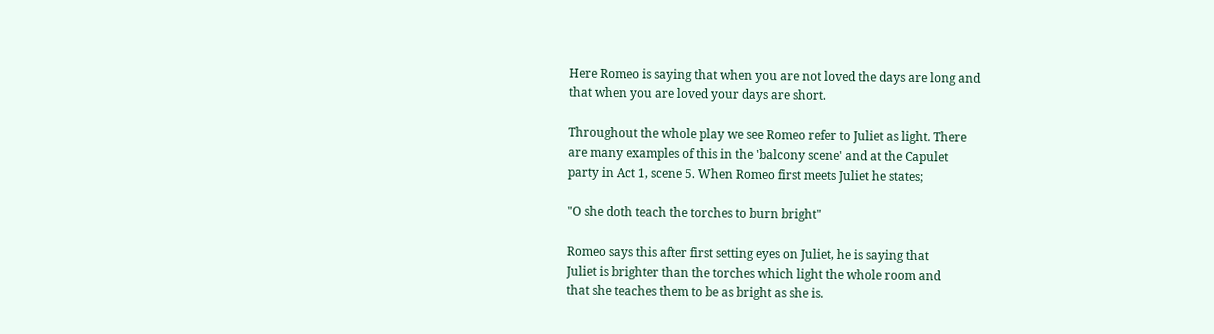Here Romeo is saying that when you are not loved the days are long and
that when you are loved your days are short.

Throughout the whole play we see Romeo refer to Juliet as light. There
are many examples of this in the 'balcony scene' and at the Capulet
party in Act 1, scene 5. When Romeo first meets Juliet he states;

"O she doth teach the torches to burn bright"

Romeo says this after first setting eyes on Juliet, he is saying that
Juliet is brighter than the torches which light the whole room and
that she teaches them to be as bright as she is.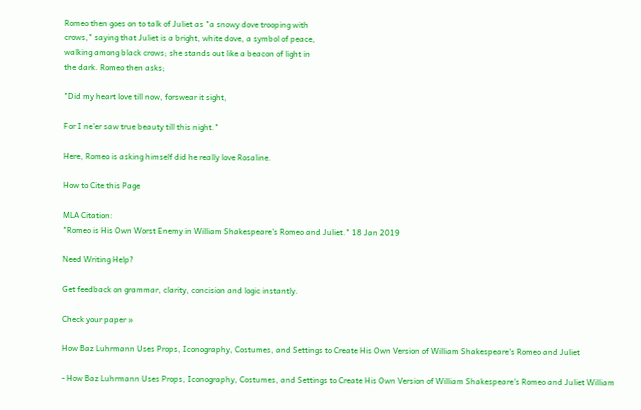Romeo then goes on to talk of Juliet as "a snowy dove trooping with
crows," saying that Juliet is a bright, white dove, a symbol of peace,
walking among black crows; she stands out like a beacon of light in
the dark. Romeo then asks;

"Did my heart love till now, forswear it sight,

For I ne'er saw true beauty till this night."

Here, Romeo is asking himself did he really love Rosaline.

How to Cite this Page

MLA Citation:
"Romeo is His Own Worst Enemy in William Shakespeare's Romeo and Juliet." 18 Jan 2019

Need Writing Help?

Get feedback on grammar, clarity, concision and logic instantly.

Check your paper »

How Baz Luhrmann Uses Props, Iconography, Costumes, and Settings to Create His Own Version of William Shakespeare's Romeo and Juliet

- How Baz Luhrmann Uses Props, Iconography, Costumes, and Settings to Create His Own Version of William Shakespeare's Romeo and Juliet William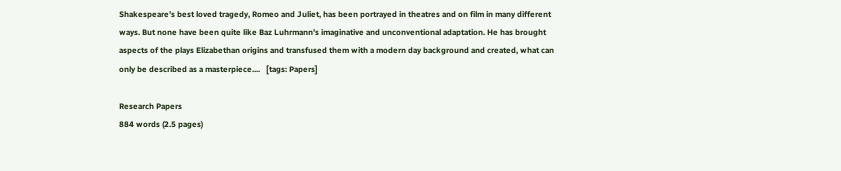Shakespeare’s best loved tragedy, Romeo and Juliet, has been portrayed in theatres and on film in many different ways. But none have been quite like Baz Luhrmann’s imaginative and unconventional adaptation. He has brought aspects of the plays Elizabethan origins and transfused them with a modern day background and created, what can only be described as a masterpiece....   [tags: Papers]

Research Papers
884 words (2.5 pages)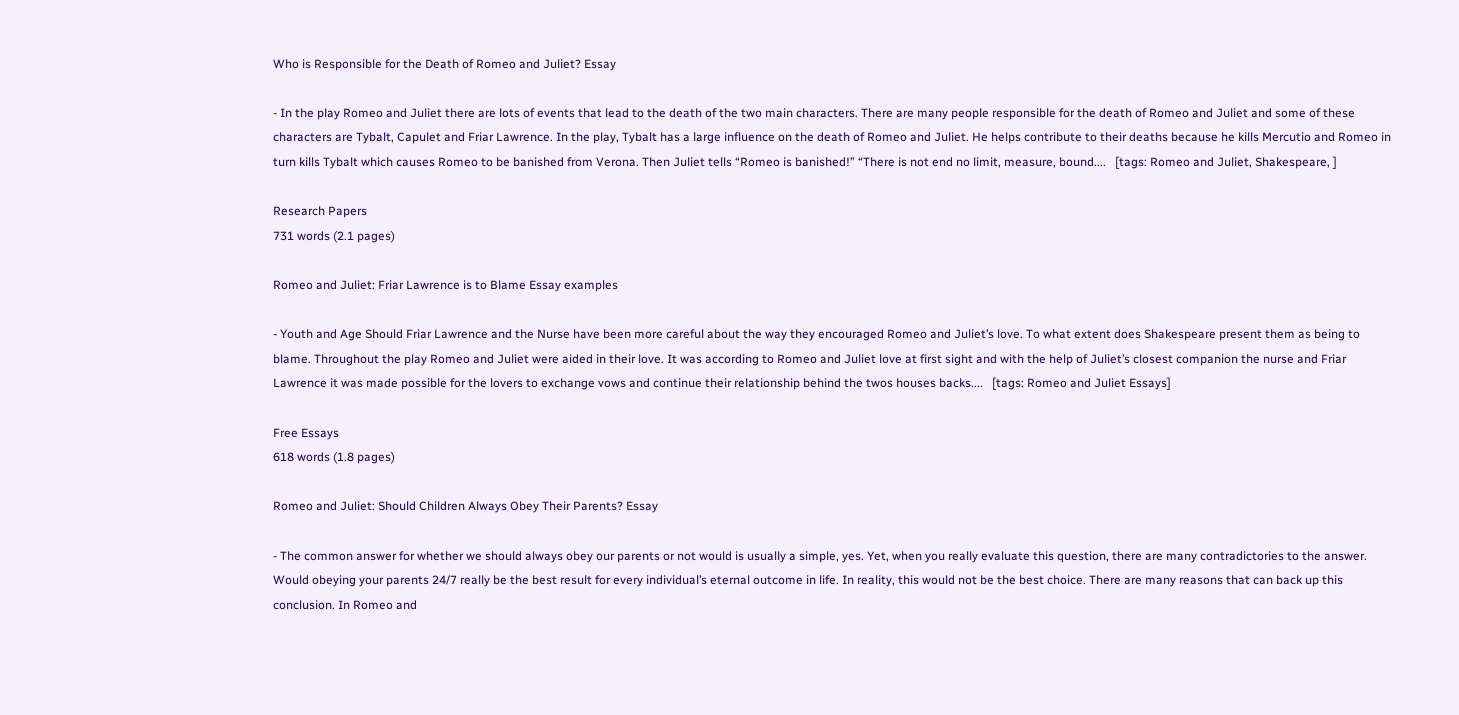Who is Responsible for the Death of Romeo and Juliet? Essay

- In the play Romeo and Juliet there are lots of events that lead to the death of the two main characters. There are many people responsible for the death of Romeo and Juliet and some of these characters are Tybalt, Capulet and Friar Lawrence. In the play, Tybalt has a large influence on the death of Romeo and Juliet. He helps contribute to their deaths because he kills Mercutio and Romeo in turn kills Tybalt which causes Romeo to be banished from Verona. Then Juliet tells “Romeo is banished!” “There is not end no limit, measure, bound....   [tags: Romeo and Juliet, Shakespeare, ]

Research Papers
731 words (2.1 pages)

Romeo and Juliet: Friar Lawrence is to Blame Essay examples

- Youth and Age Should Friar Lawrence and the Nurse have been more careful about the way they encouraged Romeo and Juliet’s love. To what extent does Shakespeare present them as being to blame. Throughout the play Romeo and Juliet were aided in their love. It was according to Romeo and Juliet love at first sight and with the help of Juliet’s closest companion the nurse and Friar Lawrence it was made possible for the lovers to exchange vows and continue their relationship behind the twos houses backs....   [tags: Romeo and Juliet Essays]

Free Essays
618 words (1.8 pages)

Romeo and Juliet: Should Children Always Obey Their Parents? Essay

- The common answer for whether we should always obey our parents or not would is usually a simple, yes. Yet, when you really evaluate this question, there are many contradictories to the answer. Would obeying your parents 24/7 really be the best result for every individual’s eternal outcome in life. In reality, this would not be the best choice. There are many reasons that can back up this conclusion. In Romeo and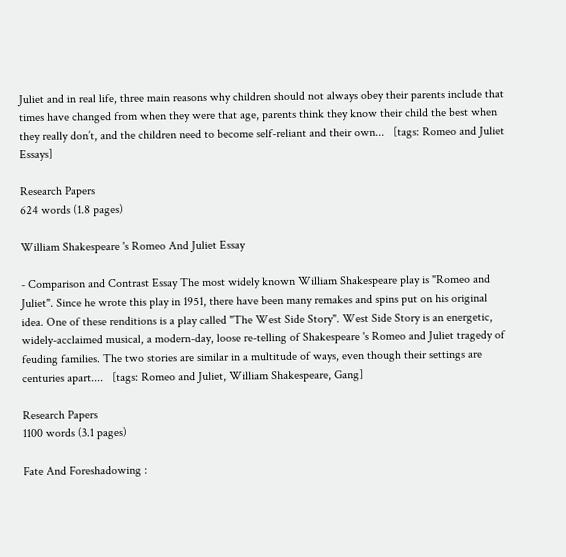Juliet and in real life, three main reasons why children should not always obey their parents include that times have changed from when they were that age, parents think they know their child the best when they really don’t, and the children need to become self-reliant and their own...   [tags: Romeo and Juliet Essays]

Research Papers
624 words (1.8 pages)

William Shakespeare 's Romeo And Juliet Essay

- Comparison and Contrast Essay The most widely known William Shakespeare play is "Romeo and Juliet". Since he wrote this play in 1951, there have been many remakes and spins put on his original idea. One of these renditions is a play called "The West Side Story". West Side Story is an energetic, widely-acclaimed musical, a modern-day, loose re-telling of Shakespeare 's Romeo and Juliet tragedy of feuding families. The two stories are similar in a multitude of ways, even though their settings are centuries apart....   [tags: Romeo and Juliet, William Shakespeare, Gang]

Research Papers
1100 words (3.1 pages)

Fate And Foreshadowing :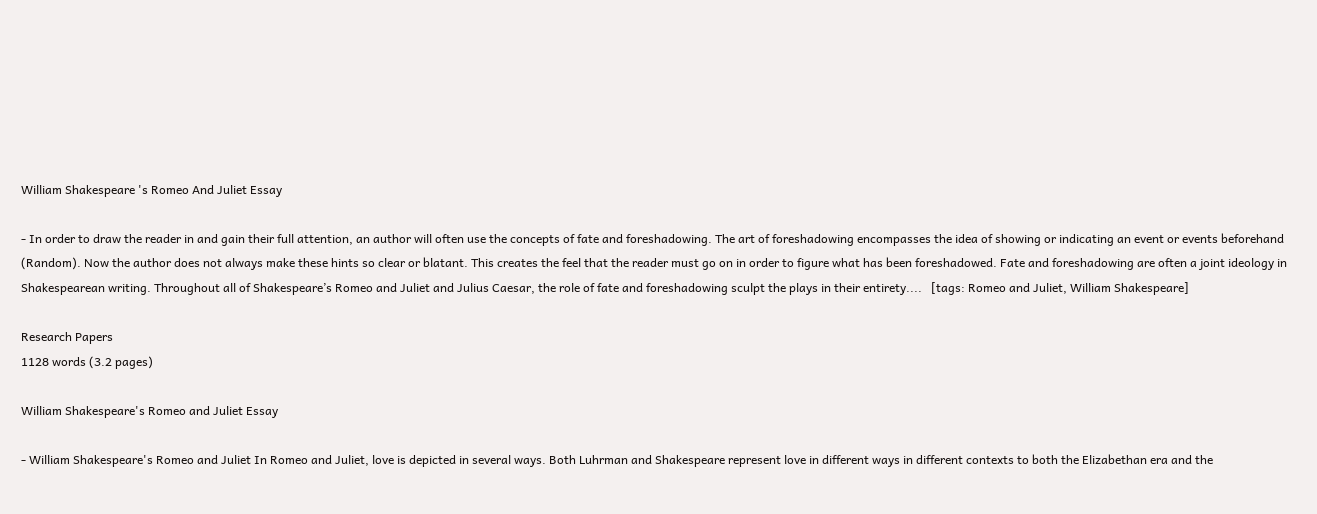William Shakespeare 's Romeo And Juliet Essay

- In order to draw the reader in and gain their full attention, an author will often use the concepts of fate and foreshadowing. The art of foreshadowing encompasses the idea of showing or indicating an event or events beforehand (Random). Now the author does not always make these hints so clear or blatant. This creates the feel that the reader must go on in order to figure what has been foreshadowed. Fate and foreshadowing are often a joint ideology in Shakespearean writing. Throughout all of Shakespeare’s Romeo and Juliet and Julius Caesar, the role of fate and foreshadowing sculpt the plays in their entirety....   [tags: Romeo and Juliet, William Shakespeare]

Research Papers
1128 words (3.2 pages)

William Shakespeare's Romeo and Juliet Essay

- William Shakespeare's Romeo and Juliet In Romeo and Juliet, love is depicted in several ways. Both Luhrman and Shakespeare represent love in different ways in different contexts to both the Elizabethan era and the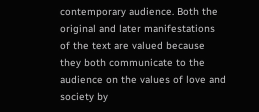contemporary audience. Both the original and later manifestations of the text are valued because they both communicate to the audience on the values of love and society by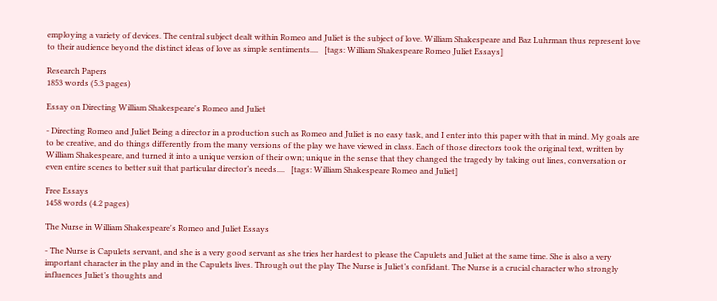employing a variety of devices. The central subject dealt within Romeo and Juliet is the subject of love. William Shakespeare and Baz Luhrman thus represent love to their audience beyond the distinct ideas of love as simple sentiments....   [tags: William Shakespeare Romeo Juliet Essays]

Research Papers
1853 words (5.3 pages)

Essay on Directing William Shakespeare's Romeo and Juliet

- Directing Romeo and Juliet Being a director in a production such as Romeo and Juliet is no easy task, and I enter into this paper with that in mind. My goals are to be creative, and do things differently from the many versions of the play we have viewed in class. Each of those directors took the original text, written by William Shakespeare, and turned it into a unique version of their own; unique in the sense that they changed the tragedy by taking out lines, conversation or even entire scenes to better suit that particular director’s needs....   [tags: William Shakespeare Romeo and Juliet]

Free Essays
1458 words (4.2 pages)

The Nurse in William Shakespeare's Romeo and Juliet Essays

- The Nurse is Capulets servant, and she is a very good servant as she tries her hardest to please the Capulets and Juliet at the same time. She is also a very important character in the play and in the Capulets lives. Through out the play The Nurse is Juliet’s confidant. The Nurse is a crucial character who strongly influences Juliet’s thoughts and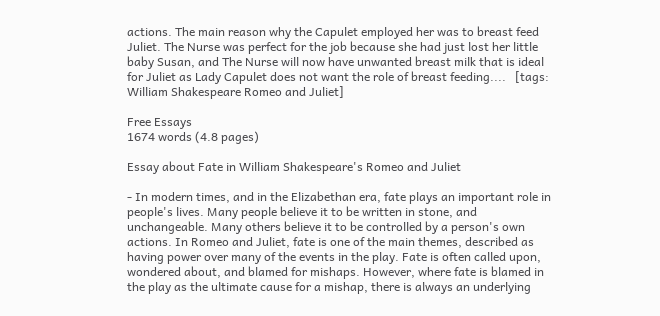actions. The main reason why the Capulet employed her was to breast feed Juliet. The Nurse was perfect for the job because she had just lost her little baby Susan, and The Nurse will now have unwanted breast milk that is ideal for Juliet as Lady Capulet does not want the role of breast feeding....   [tags: William Shakespeare Romeo and Juliet]

Free Essays
1674 words (4.8 pages)

Essay about Fate in William Shakespeare's Romeo and Juliet

- In modern times, and in the Elizabethan era, fate plays an important role in people's lives. Many people believe it to be written in stone, and unchangeable. Many others believe it to be controlled by a person's own actions. In Romeo and Juliet, fate is one of the main themes, described as having power over many of the events in the play. Fate is often called upon, wondered about, and blamed for mishaps. However, where fate is blamed in the play as the ultimate cause for a mishap, there is always an underlying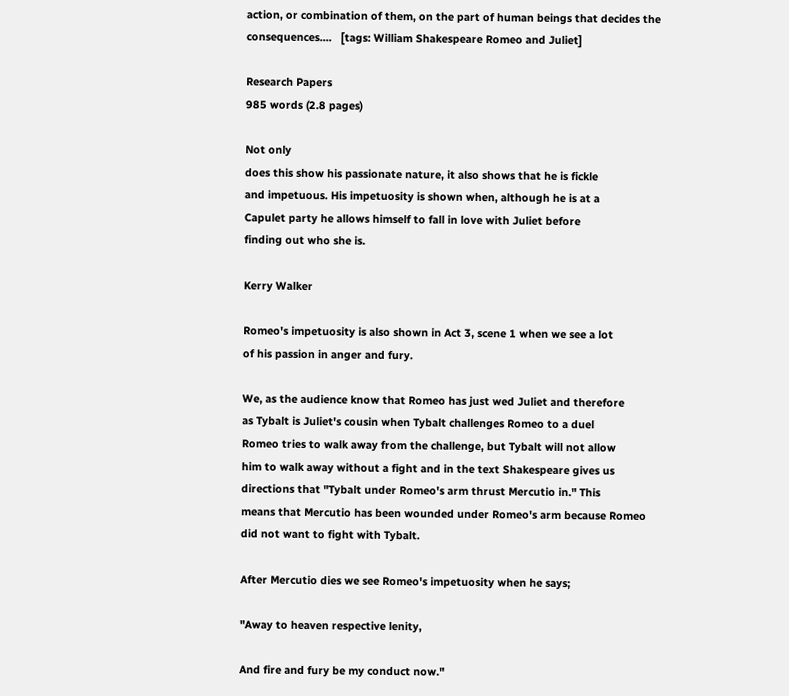action, or combination of them, on the part of human beings that decides the consequences....   [tags: William Shakespeare Romeo and Juliet]

Research Papers
985 words (2.8 pages)

Not only
does this show his passionate nature, it also shows that he is fickle
and impetuous. His impetuosity is shown when, although he is at a
Capulet party he allows himself to fall in love with Juliet before
finding out who she is.

Kerry Walker

Romeo's impetuosity is also shown in Act 3, scene 1 when we see a lot
of his passion in anger and fury.

We, as the audience know that Romeo has just wed Juliet and therefore
as Tybalt is Juliet's cousin when Tybalt challenges Romeo to a duel
Romeo tries to walk away from the challenge, but Tybalt will not allow
him to walk away without a fight and in the text Shakespeare gives us
directions that "Tybalt under Romeo's arm thrust Mercutio in." This
means that Mercutio has been wounded under Romeo's arm because Romeo
did not want to fight with Tybalt.

After Mercutio dies we see Romeo's impetuosity when he says;

"Away to heaven respective lenity,

And fire and fury be my conduct now."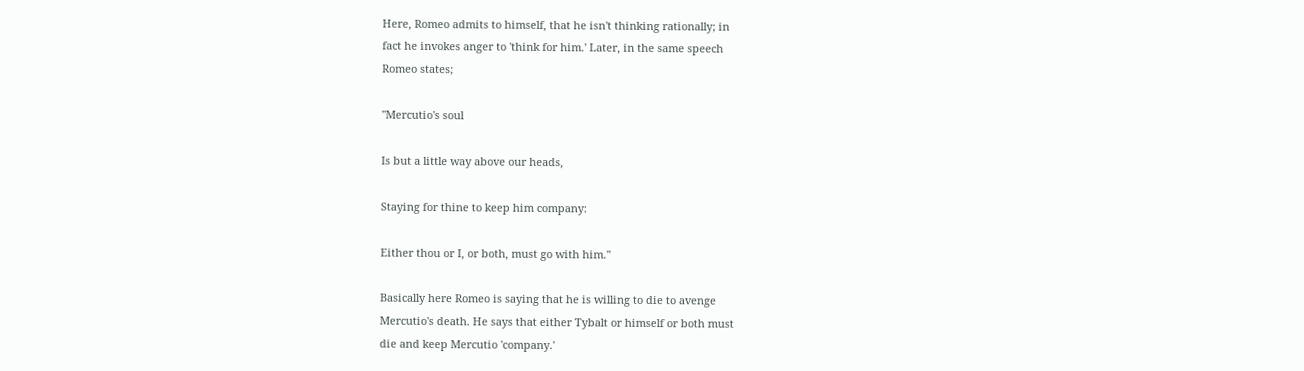Here, Romeo admits to himself, that he isn't thinking rationally; in
fact he invokes anger to 'think for him.' Later, in the same speech
Romeo states;

"Mercutio's soul

Is but a little way above our heads,

Staying for thine to keep him company:

Either thou or I, or both, must go with him."

Basically here Romeo is saying that he is willing to die to avenge
Mercutio's death. He says that either Tybalt or himself or both must
die and keep Mercutio 'company.'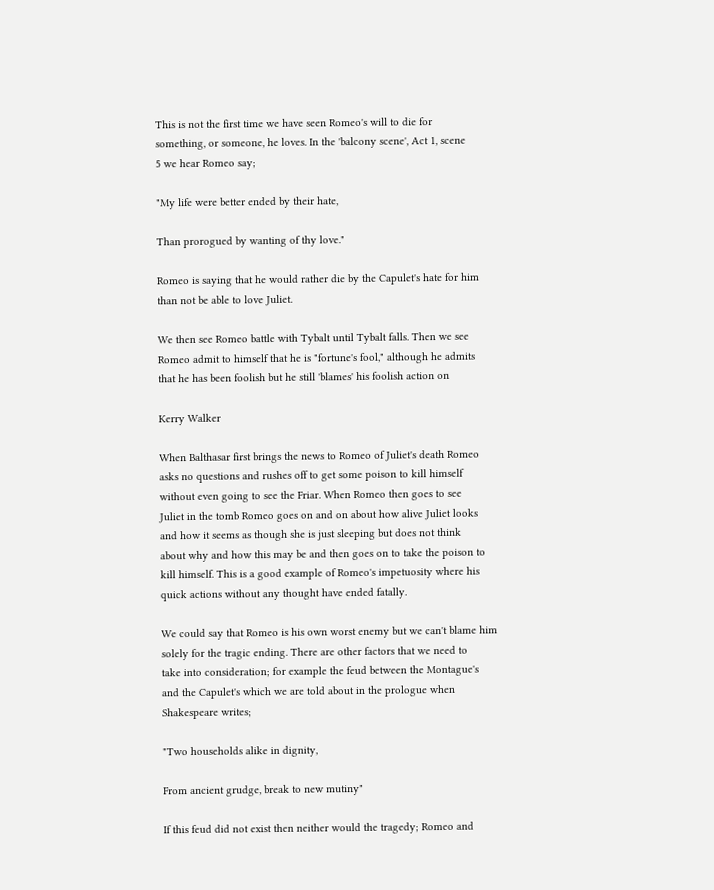This is not the first time we have seen Romeo's will to die for
something, or someone, he loves. In the 'balcony scene', Act 1, scene
5 we hear Romeo say;

"My life were better ended by their hate,

Than prorogued by wanting of thy love."

Romeo is saying that he would rather die by the Capulet's hate for him
than not be able to love Juliet.

We then see Romeo battle with Tybalt until Tybalt falls. Then we see
Romeo admit to himself that he is "fortune's fool," although he admits
that he has been foolish but he still 'blames' his foolish action on

Kerry Walker

When Balthasar first brings the news to Romeo of Juliet's death Romeo
asks no questions and rushes off to get some poison to kill himself
without even going to see the Friar. When Romeo then goes to see
Juliet in the tomb Romeo goes on and on about how alive Juliet looks
and how it seems as though she is just sleeping but does not think
about why and how this may be and then goes on to take the poison to
kill himself. This is a good example of Romeo's impetuosity where his
quick actions without any thought have ended fatally.

We could say that Romeo is his own worst enemy but we can't blame him
solely for the tragic ending. There are other factors that we need to
take into consideration; for example the feud between the Montague's
and the Capulet's which we are told about in the prologue when
Shakespeare writes;

"Two households alike in dignity,

From ancient grudge, break to new mutiny"

If this feud did not exist then neither would the tragedy; Romeo and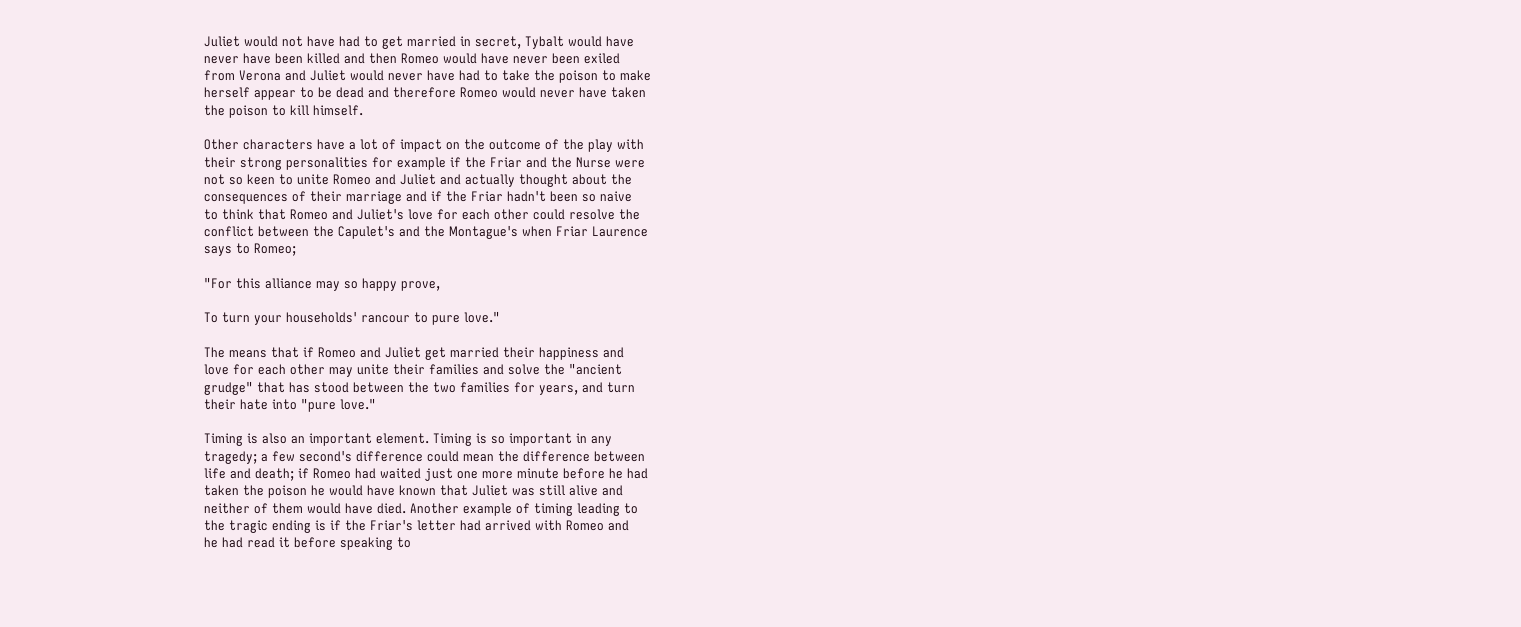Juliet would not have had to get married in secret, Tybalt would have
never have been killed and then Romeo would have never been exiled
from Verona and Juliet would never have had to take the poison to make
herself appear to be dead and therefore Romeo would never have taken
the poison to kill himself.

Other characters have a lot of impact on the outcome of the play with
their strong personalities for example if the Friar and the Nurse were
not so keen to unite Romeo and Juliet and actually thought about the
consequences of their marriage and if the Friar hadn't been so naive
to think that Romeo and Juliet's love for each other could resolve the
conflict between the Capulet's and the Montague's when Friar Laurence
says to Romeo;

"For this alliance may so happy prove,

To turn your households' rancour to pure love."

The means that if Romeo and Juliet get married their happiness and
love for each other may unite their families and solve the "ancient
grudge" that has stood between the two families for years, and turn
their hate into "pure love."

Timing is also an important element. Timing is so important in any
tragedy; a few second's difference could mean the difference between
life and death; if Romeo had waited just one more minute before he had
taken the poison he would have known that Juliet was still alive and
neither of them would have died. Another example of timing leading to
the tragic ending is if the Friar's letter had arrived with Romeo and
he had read it before speaking to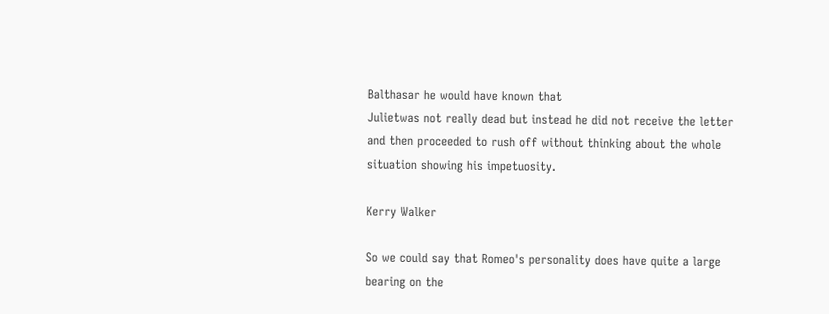Balthasar he would have known that
Julietwas not really dead but instead he did not receive the letter
and then proceeded to rush off without thinking about the whole
situation showing his impetuosity.

Kerry Walker

So we could say that Romeo's personality does have quite a large
bearing on the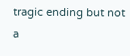tragic ending but not a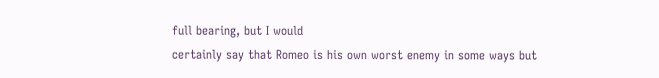full bearing, but I would
certainly say that Romeo is his own worst enemy in some ways but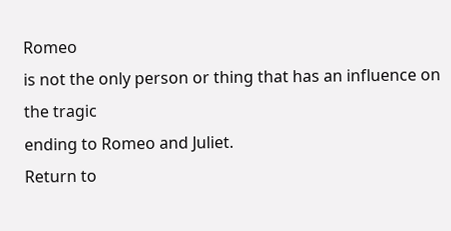Romeo
is not the only person or thing that has an influence on the tragic
ending to Romeo and Juliet.
Return to